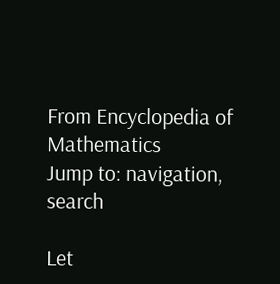From Encyclopedia of Mathematics
Jump to: navigation, search

Let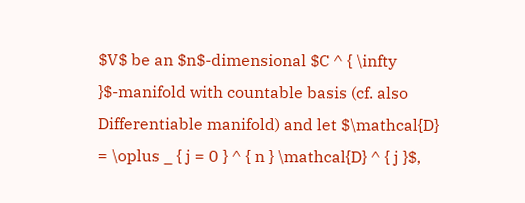$V$ be an $n$-dimensional $C ^ { \infty }$-manifold with countable basis (cf. also Differentiable manifold) and let $\mathcal{D} = \oplus _ { j = 0 } ^ { n } \mathcal{D} ^ { j }$,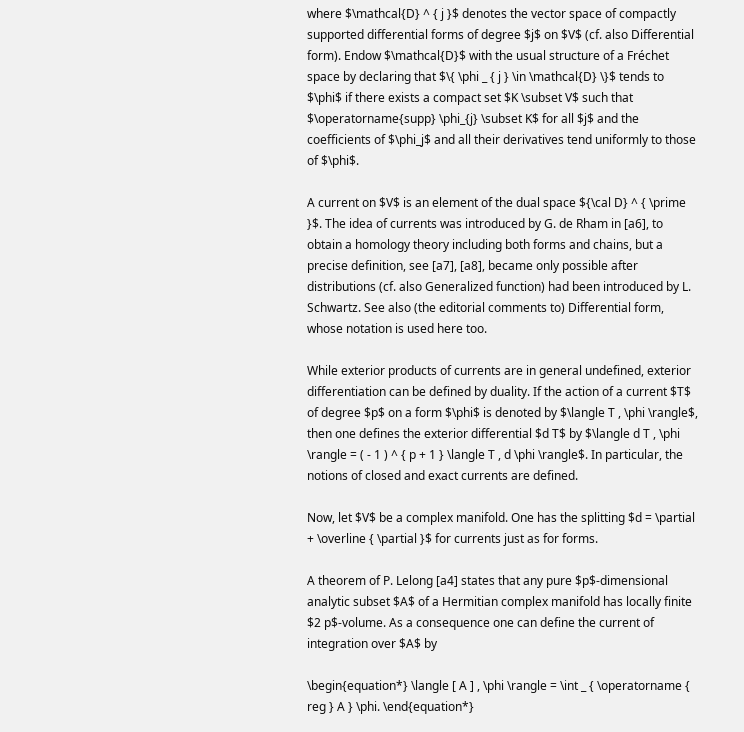where $\mathcal{D} ^ { j }$ denotes the vector space of compactly supported differential forms of degree $j$ on $V$ (cf. also Differential form). Endow $\mathcal{D}$ with the usual structure of a Fréchet space by declaring that $\{ \phi _ { j } \in \mathcal{D} \}$ tends to $\phi$ if there exists a compact set $K \subset V$ such that $\operatorname{supp} \phi_{j} \subset K$ for all $j$ and the coefficients of $\phi_j$ and all their derivatives tend uniformly to those of $\phi$.

A current on $V$ is an element of the dual space ${\cal D} ^ { \prime }$. The idea of currents was introduced by G. de Rham in [a6], to obtain a homology theory including both forms and chains, but a precise definition, see [a7], [a8], became only possible after distributions (cf. also Generalized function) had been introduced by L. Schwartz. See also (the editorial comments to) Differential form, whose notation is used here too.

While exterior products of currents are in general undefined, exterior differentiation can be defined by duality. If the action of a current $T$ of degree $p$ on a form $\phi$ is denoted by $\langle T , \phi \rangle$, then one defines the exterior differential $d T$ by $\langle d T , \phi \rangle = ( - 1 ) ^ { p + 1 } \langle T , d \phi \rangle$. In particular, the notions of closed and exact currents are defined.

Now, let $V$ be a complex manifold. One has the splitting $d = \partial + \overline { \partial }$ for currents just as for forms.

A theorem of P. Lelong [a4] states that any pure $p$-dimensional analytic subset $A$ of a Hermitian complex manifold has locally finite $2 p$-volume. As a consequence one can define the current of integration over $A$ by

\begin{equation*} \langle [ A ] , \phi \rangle = \int _ { \operatorname { reg } A } \phi. \end{equation*}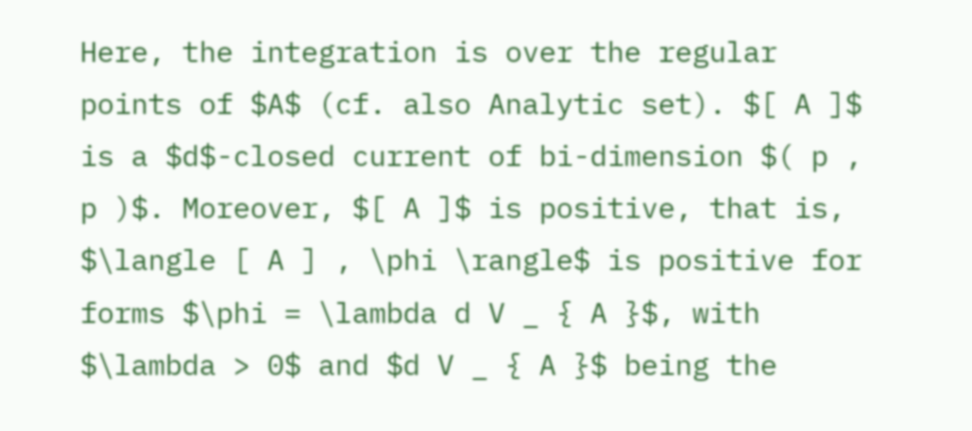Here, the integration is over the regular points of $A$ (cf. also Analytic set). $[ A ]$ is a $d$-closed current of bi-dimension $( p , p )$. Moreover, $[ A ]$ is positive, that is, $\langle [ A ] , \phi \rangle$ is positive for forms $\phi = \lambda d V _ { A }$, with $\lambda > 0$ and $d V _ { A }$ being the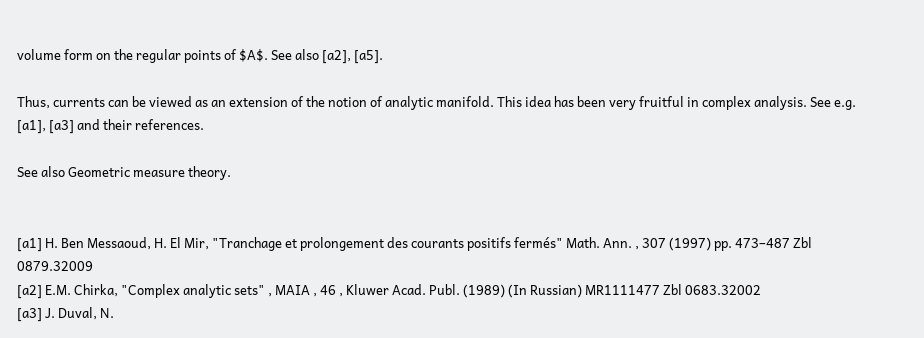volume form on the regular points of $A$. See also [a2], [a5].

Thus, currents can be viewed as an extension of the notion of analytic manifold. This idea has been very fruitful in complex analysis. See e.g. [a1], [a3] and their references.

See also Geometric measure theory.


[a1] H. Ben Messaoud, H. El Mir, "Tranchage et prolongement des courants positifs fermés" Math. Ann. , 307 (1997) pp. 473–487 Zbl 0879.32009
[a2] E.M. Chirka, "Complex analytic sets" , MAIA , 46 , Kluwer Acad. Publ. (1989) (In Russian) MR1111477 Zbl 0683.32002
[a3] J. Duval, N.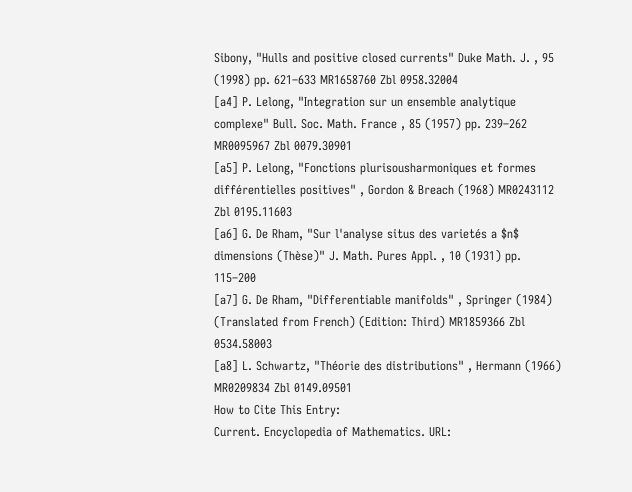Sibony, "Hulls and positive closed currents" Duke Math. J. , 95 (1998) pp. 621–633 MR1658760 Zbl 0958.32004
[a4] P. Lelong, "Integration sur un ensemble analytique complexe" Bull. Soc. Math. France , 85 (1957) pp. 239–262 MR0095967 Zbl 0079.30901
[a5] P. Lelong, "Fonctions plurisousharmoniques et formes différentielles positives" , Gordon & Breach (1968) MR0243112 Zbl 0195.11603
[a6] G. De Rham, "Sur l'analyse situs des varietés a $n$ dimensions (Thèse)" J. Math. Pures Appl. , 10 (1931) pp. 115–200
[a7] G. De Rham, "Differentiable manifolds" , Springer (1984) (Translated from French) (Edition: Third) MR1859366 Zbl 0534.58003
[a8] L. Schwartz, "Théorie des distributions" , Hermann (1966) MR0209834 Zbl 0149.09501
How to Cite This Entry:
Current. Encyclopedia of Mathematics. URL: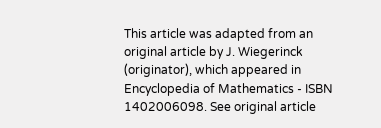This article was adapted from an original article by J. Wiegerinck (originator), which appeared in Encyclopedia of Mathematics - ISBN 1402006098. See original article